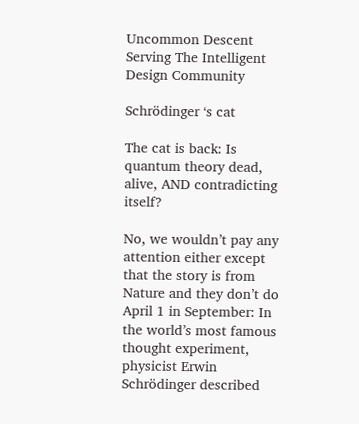Uncommon Descent Serving The Intelligent Design Community

Schrödinger ‘s cat

The cat is back: Is quantum theory dead, alive, AND contradicting itself?

No, we wouldn’t pay any attention either except that the story is from Nature and they don’t do April 1 in September: In the world’s most famous thought experiment, physicist Erwin Schrödinger described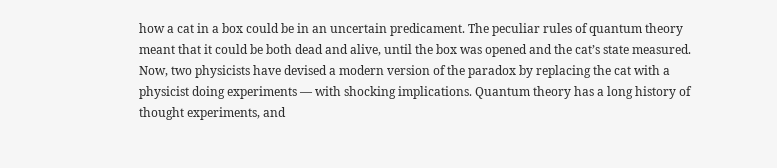how a cat in a box could be in an uncertain predicament. The peculiar rules of quantum theory meant that it could be both dead and alive, until the box was opened and the cat’s state measured. Now, two physicists have devised a modern version of the paradox by replacing the cat with a physicist doing experiments — with shocking implications. Quantum theory has a long history of thought experiments, and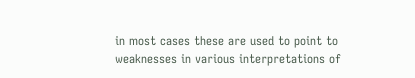in most cases these are used to point to weaknesses in various interpretations of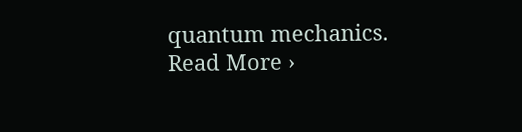quantum mechanics. Read More ›